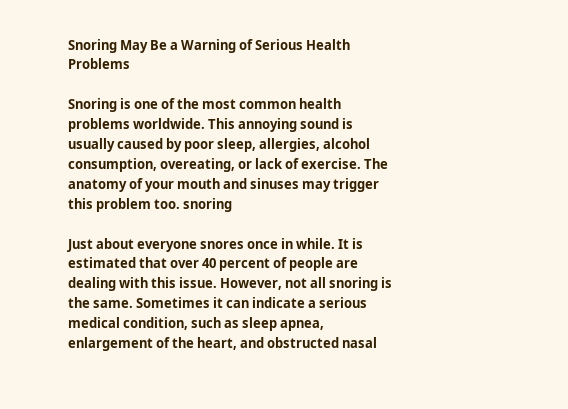Snoring May Be a Warning of Serious Health Problems

Snoring is one of the most common health problems worldwide. This annoying sound is usually caused by poor sleep, allergies, alcohol consumption, overeating, or lack of exercise. The anatomy of your mouth and sinuses may trigger this problem too. snoring

Just about everyone snores once in while. It is estimated that over 40 percent of people are dealing with this issue. However, not all snoring is the same. Sometimes it can indicate a serious medical condition, such as sleep apnea, enlargement of the heart, and obstructed nasal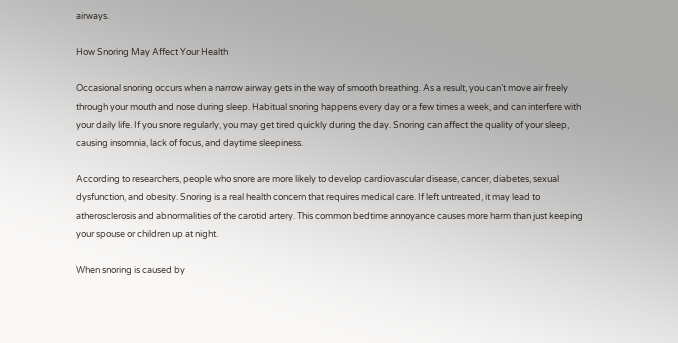airways.

How Snoring May Affect Your Health

Occasional snoring occurs when a narrow airway gets in the way of smooth breathing. As a result, you can’t move air freely through your mouth and nose during sleep. Habitual snoring happens every day or a few times a week, and can interfere with your daily life. If you snore regularly, you may get tired quickly during the day. Snoring can affect the quality of your sleep, causing insomnia, lack of focus, and daytime sleepiness.

According to researchers, people who snore are more likely to develop cardiovascular disease, cancer, diabetes, sexual dysfunction, and obesity. Snoring is a real health concern that requires medical care. If left untreated, it may lead to atherosclerosis and abnormalities of the carotid artery. This common bedtime annoyance causes more harm than just keeping your spouse or children up at night.

When snoring is caused by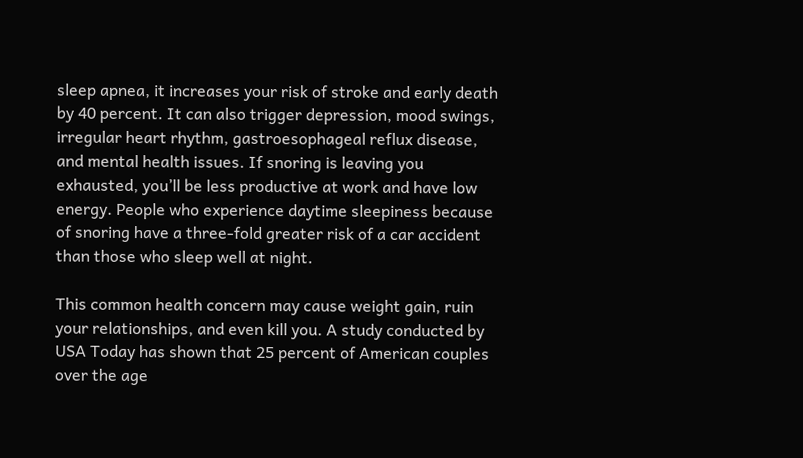sleep apnea, it increases your risk of stroke and early death by 40 percent. It can also trigger depression, mood swings, irregular heart rhythm, gastroesophageal reflux disease, and mental health issues. If snoring is leaving you exhausted, you’ll be less productive at work and have low energy. People who experience daytime sleepiness because of snoring have a three-fold greater risk of a car accident than those who sleep well at night.

This common health concern may cause weight gain, ruin your relationships, and even kill you. A study conducted by USA Today has shown that 25 percent of American couples over the age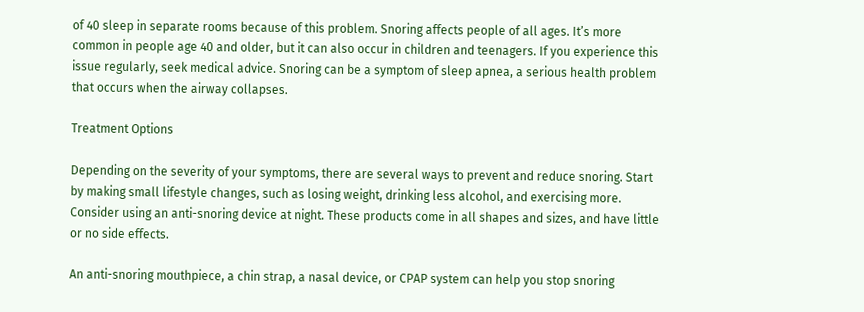of 40 sleep in separate rooms because of this problem. Snoring affects people of all ages. It’s more common in people age 40 and older, but it can also occur in children and teenagers. If you experience this issue regularly, seek medical advice. Snoring can be a symptom of sleep apnea, a serious health problem that occurs when the airway collapses.

Treatment Options

Depending on the severity of your symptoms, there are several ways to prevent and reduce snoring. Start by making small lifestyle changes, such as losing weight, drinking less alcohol, and exercising more. Consider using an anti-snoring device at night. These products come in all shapes and sizes, and have little or no side effects.

An anti-snoring mouthpiece, a chin strap, a nasal device, or CPAP system can help you stop snoring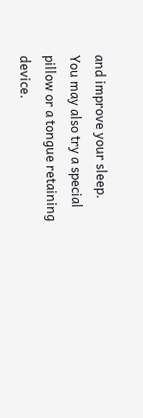and improve your sleep. You may also try a special pillow or a tongue retaining device.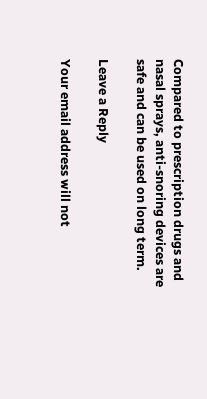Compared to prescription drugs and nasal sprays, anti-snoring devices are safe and can be used on long term.

Leave a Reply

Your email address will not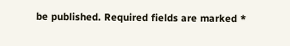be published. Required fields are marked *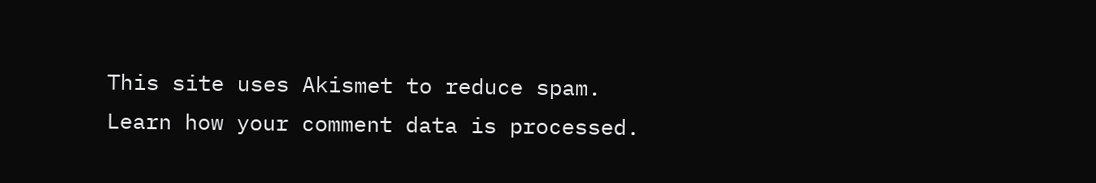This site uses Akismet to reduce spam. Learn how your comment data is processed.